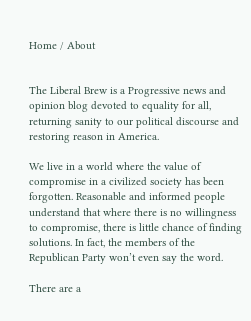Home / About


The Liberal Brew is a Progressive news and opinion blog devoted to equality for all, returning sanity to our political discourse and restoring reason in America.

We live in a world where the value of compromise in a civilized society has been forgotten. Reasonable and informed people understand that where there is no willingness to compromise, there is little chance of finding solutions. In fact, the members of the Republican Party won’t even say the word.

There are a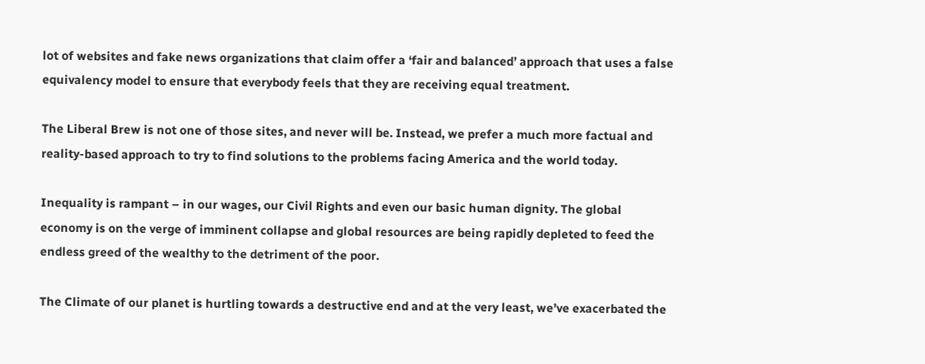lot of websites and fake news organizations that claim offer a ‘fair and balanced’ approach that uses a false equivalency model to ensure that everybody feels that they are receiving equal treatment.

The Liberal Brew is not one of those sites, and never will be. Instead, we prefer a much more factual and reality-based approach to try to find solutions to the problems facing America and the world today.

Inequality is rampant – in our wages, our Civil Rights and even our basic human dignity. The global economy is on the verge of imminent collapse and global resources are being rapidly depleted to feed the endless greed of the wealthy to the detriment of the poor.

The Climate of our planet is hurtling towards a destructive end and at the very least, we’ve exacerbated the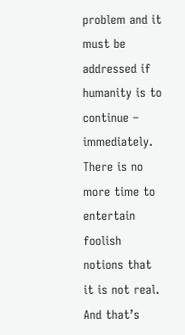problem and it must be addressed if humanity is to continue – immediately. There is no more time to entertain foolish notions that it is not real.  And that’s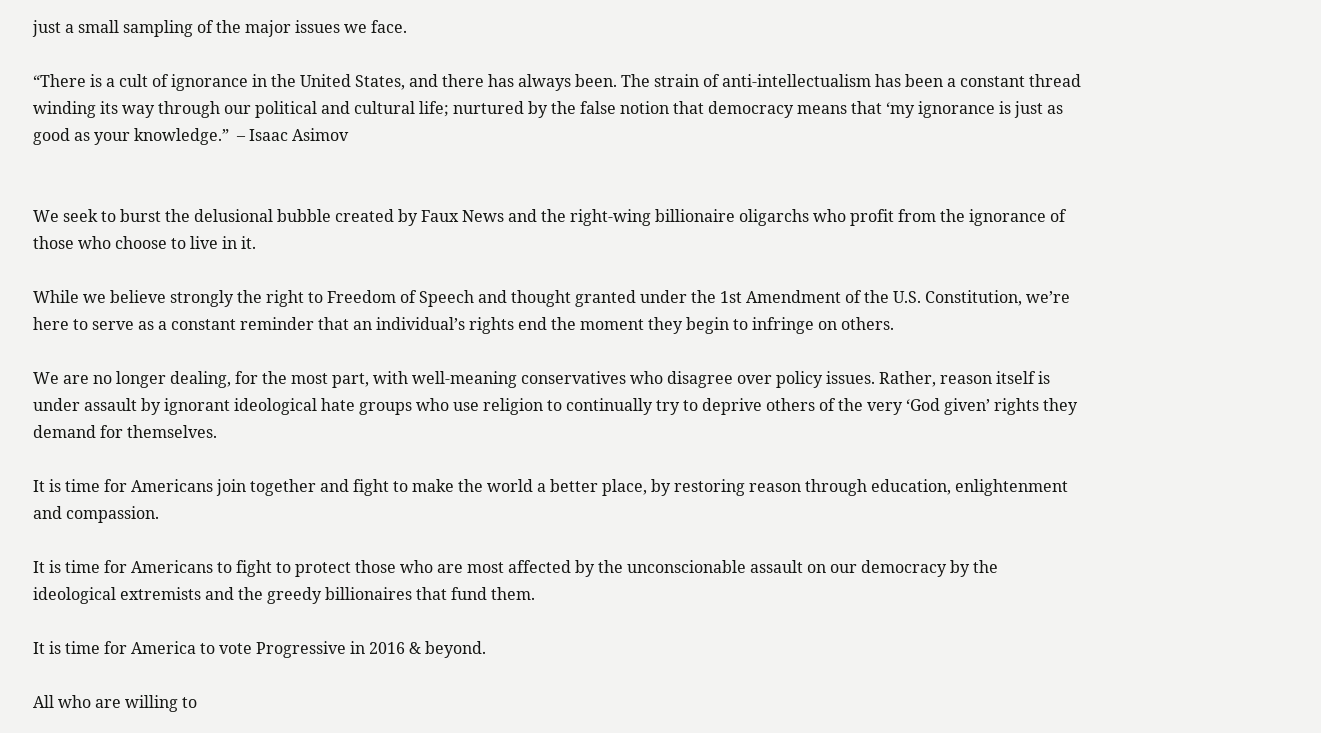just a small sampling of the major issues we face.

“There is a cult of ignorance in the United States, and there has always been. The strain of anti-intellectualism has been a constant thread winding its way through our political and cultural life; nurtured by the false notion that democracy means that ‘my ignorance is just as good as your knowledge.”  – Isaac Asimov


We seek to burst the delusional bubble created by Faux News and the right-wing billionaire oligarchs who profit from the ignorance of those who choose to live in it.

While we believe strongly the right to Freedom of Speech and thought granted under the 1st Amendment of the U.S. Constitution, we’re here to serve as a constant reminder that an individual’s rights end the moment they begin to infringe on others.

We are no longer dealing, for the most part, with well-meaning conservatives who disagree over policy issues. Rather, reason itself is under assault by ignorant ideological hate groups who use religion to continually try to deprive others of the very ‘God given’ rights they demand for themselves.

It is time for Americans join together and fight to make the world a better place, by restoring reason through education, enlightenment and compassion.

It is time for Americans to fight to protect those who are most affected by the unconscionable assault on our democracy by the ideological extremists and the greedy billionaires that fund them.

It is time for America to vote Progressive in 2016 & beyond.

All who are willing to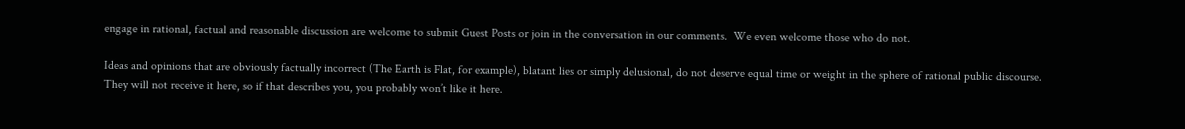engage in rational, factual and reasonable discussion are welcome to submit Guest Posts or join in the conversation in our comments.  We even welcome those who do not.

Ideas and opinions that are obviously factually incorrect (The Earth is Flat, for example), blatant lies or simply delusional, do not deserve equal time or weight in the sphere of rational public discourse. They will not receive it here, so if that describes you, you probably won’t like it here.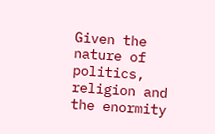Given the nature of politics, religion and the enormity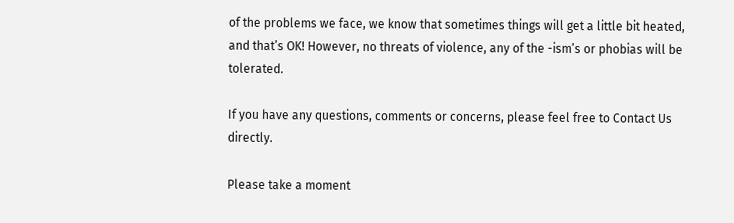of the problems we face, we know that sometimes things will get a little bit heated, and that’s OK! However, no threats of violence, any of the -ism’s or phobias will be tolerated.

If you have any questions, comments or concerns, please feel free to Contact Us directly.

Please take a moment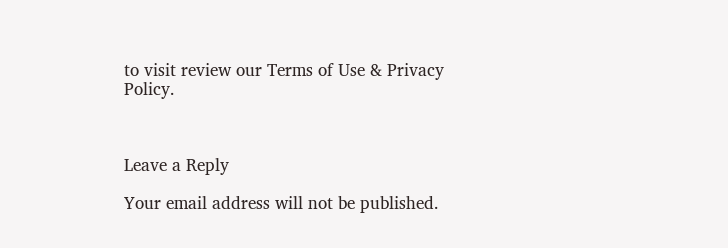to visit review our Terms of Use & Privacy Policy.



Leave a Reply

Your email address will not be published.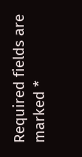Required fields are marked *